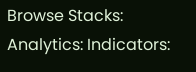Browse Stacks: Analytics: Indicators: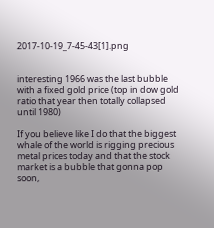2017-10-19_7-45-43[1].png


interesting 1966 was the last bubble with a fixed gold price (top in dow gold ratio that year then totally collapsed until 1980)

If you believe like I do that the biggest whale of the world is rigging precious metal prices today and that the stock market is a bubble that gonna pop soon,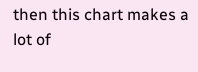then this chart makes a lot of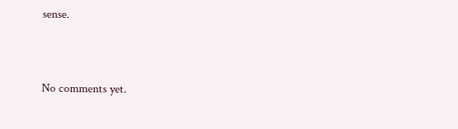sense.


No comments yet.